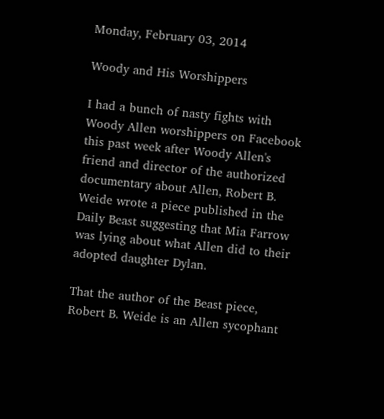Monday, February 03, 2014

Woody and His Worshippers

I had a bunch of nasty fights with Woody Allen worshippers on Facebook this past week after Woody Allen's friend and director of the authorized documentary about Allen, Robert B. Weide wrote a piece published in the Daily Beast suggesting that Mia Farrow was lying about what Allen did to their adopted daughter Dylan.

That the author of the Beast piece, Robert B. Weide is an Allen sycophant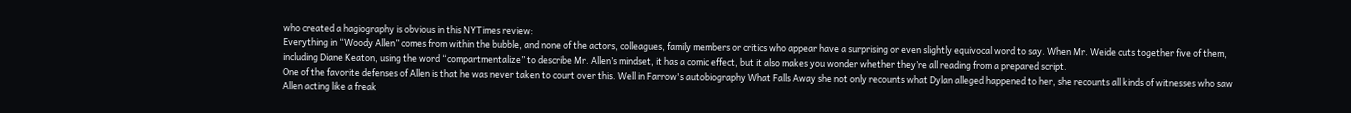who created a hagiography is obvious in this NYTimes review:
Everything in “Woody Allen” comes from within the bubble, and none of the actors, colleagues, family members or critics who appear have a surprising or even slightly equivocal word to say. When Mr. Weide cuts together five of them, including Diane Keaton, using the word “compartmentalize” to describe Mr. Allen’s mindset, it has a comic effect, but it also makes you wonder whether they’re all reading from a prepared script.
One of the favorite defenses of Allen is that he was never taken to court over this. Well in Farrow's autobiography What Falls Away she not only recounts what Dylan alleged happened to her, she recounts all kinds of witnesses who saw Allen acting like a freak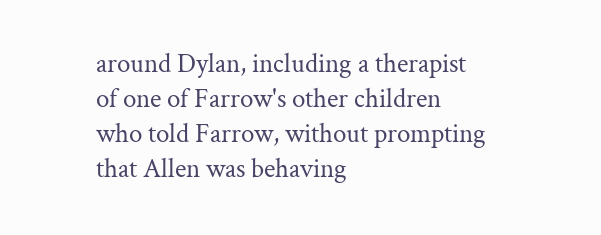around Dylan, including a therapist of one of Farrow's other children who told Farrow, without prompting that Allen was behaving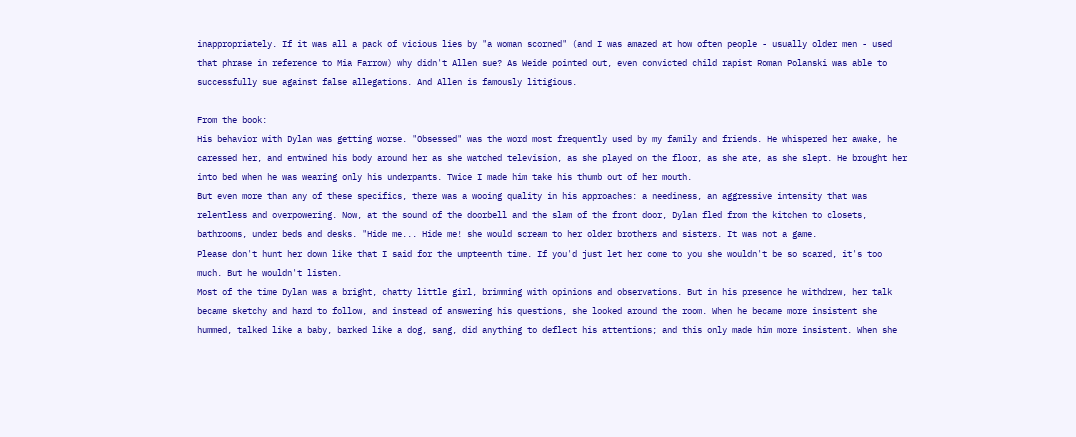inappropriately. If it was all a pack of vicious lies by "a woman scorned" (and I was amazed at how often people - usually older men - used that phrase in reference to Mia Farrow) why didn't Allen sue? As Weide pointed out, even convicted child rapist Roman Polanski was able to successfully sue against false allegations. And Allen is famously litigious.

From the book:
His behavior with Dylan was getting worse. "Obsessed" was the word most frequently used by my family and friends. He whispered her awake, he caressed her, and entwined his body around her as she watched television, as she played on the floor, as she ate, as she slept. He brought her into bed when he was wearing only his underpants. Twice I made him take his thumb out of her mouth.
But even more than any of these specifics, there was a wooing quality in his approaches: a neediness, an aggressive intensity that was relentless and overpowering. Now, at the sound of the doorbell and the slam of the front door, Dylan fled from the kitchen to closets, bathrooms, under beds and desks. "Hide me... Hide me! she would scream to her older brothers and sisters. It was not a game.
Please don't hunt her down like that I said for the umpteenth time. If you'd just let her come to you she wouldn't be so scared, it's too much. But he wouldn't listen.
Most of the time Dylan was a bright, chatty little girl, brimming with opinions and observations. But in his presence he withdrew, her talk became sketchy and hard to follow, and instead of answering his questions, she looked around the room. When he became more insistent she hummed, talked like a baby, barked like a dog, sang, did anything to deflect his attentions; and this only made him more insistent. When she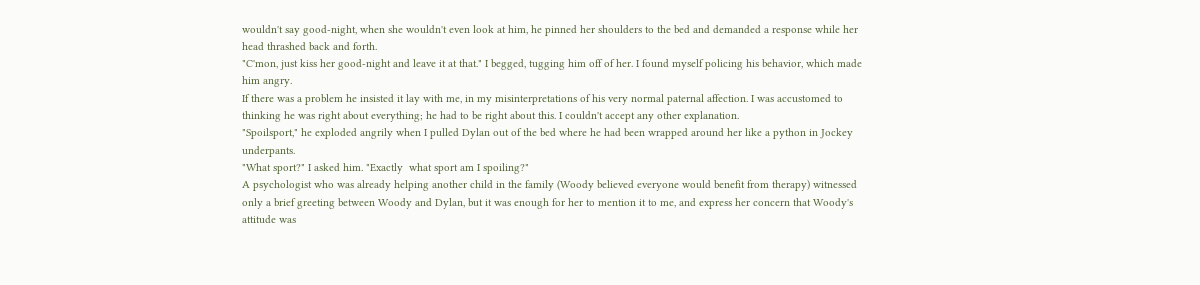wouldn't say good-night, when she wouldn't even look at him, he pinned her shoulders to the bed and demanded a response while her head thrashed back and forth.
"C'mon, just kiss her good-night and leave it at that." I begged, tugging him off of her. I found myself policing his behavior, which made him angry.
If there was a problem he insisted it lay with me, in my misinterpretations of his very normal paternal affection. I was accustomed to thinking he was right about everything; he had to be right about this. I couldn't accept any other explanation.
"Spoilsport," he exploded angrily when I pulled Dylan out of the bed where he had been wrapped around her like a python in Jockey underpants.
"What sport?" I asked him. "Exactly  what sport am I spoiling?"
A psychologist who was already helping another child in the family (Woody believed everyone would benefit from therapy) witnessed only a brief greeting between Woody and Dylan, but it was enough for her to mention it to me, and express her concern that Woody's attitude was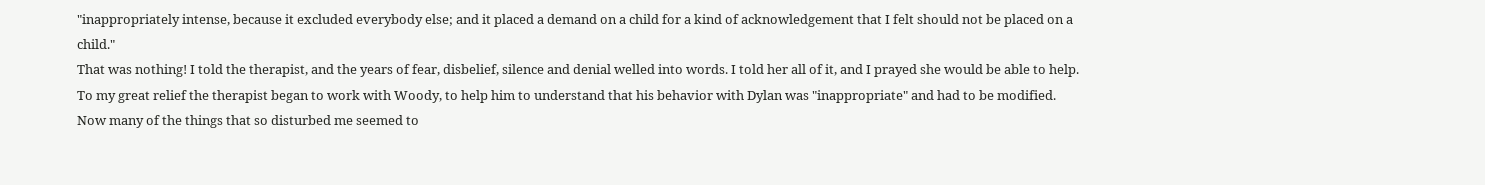"inappropriately intense, because it excluded everybody else; and it placed a demand on a child for a kind of acknowledgement that I felt should not be placed on a child."
That was nothing! I told the therapist, and the years of fear, disbelief, silence and denial welled into words. I told her all of it, and I prayed she would be able to help.
To my great relief the therapist began to work with Woody, to help him to understand that his behavior with Dylan was "inappropriate" and had to be modified. Now many of the things that so disturbed me seemed to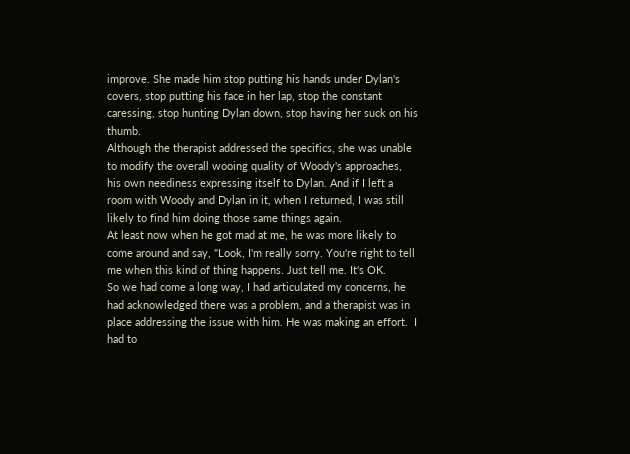improve. She made him stop putting his hands under Dylan's covers, stop putting his face in her lap, stop the constant caressing, stop hunting Dylan down, stop having her suck on his thumb.
Although the therapist addressed the specifics, she was unable to modify the overall wooing quality of Woody's approaches, his own neediness expressing itself to Dylan. And if I left a room with Woody and Dylan in it, when I returned, I was still likely to find him doing those same things again.
At least now when he got mad at me, he was more likely to come around and say, "Look, I'm really sorry. You're right to tell me when this kind of thing happens. Just tell me. It's OK.
So we had come a long way, I had articulated my concerns, he had acknowledged there was a problem, and a therapist was in place addressing the issue with him. He was making an effort.  I had to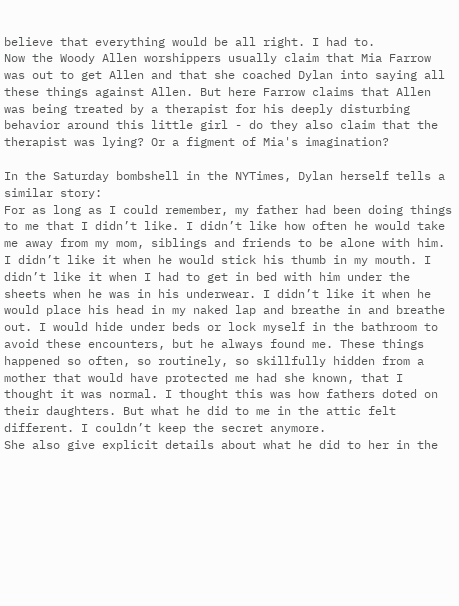believe that everything would be all right. I had to.
Now the Woody Allen worshippers usually claim that Mia Farrow was out to get Allen and that she coached Dylan into saying all these things against Allen. But here Farrow claims that Allen was being treated by a therapist for his deeply disturbing behavior around this little girl - do they also claim that the therapist was lying? Or a figment of Mia's imagination?

In the Saturday bombshell in the NYTimes, Dylan herself tells a similar story:
For as long as I could remember, my father had been doing things to me that I didn’t like. I didn’t like how often he would take me away from my mom, siblings and friends to be alone with him. I didn’t like it when he would stick his thumb in my mouth. I didn’t like it when I had to get in bed with him under the sheets when he was in his underwear. I didn’t like it when he would place his head in my naked lap and breathe in and breathe out. I would hide under beds or lock myself in the bathroom to avoid these encounters, but he always found me. These things happened so often, so routinely, so skillfully hidden from a mother that would have protected me had she known, that I thought it was normal. I thought this was how fathers doted on their daughters. But what he did to me in the attic felt different. I couldn’t keep the secret anymore.
She also give explicit details about what he did to her in the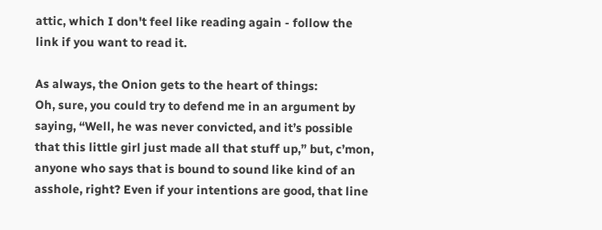attic, which I don't feel like reading again - follow the link if you want to read it.

As always, the Onion gets to the heart of things:
Oh, sure, you could try to defend me in an argument by saying, “Well, he was never convicted, and it’s possible that this little girl just made all that stuff up,” but, c’mon, anyone who says that is bound to sound like kind of an asshole, right? Even if your intentions are good, that line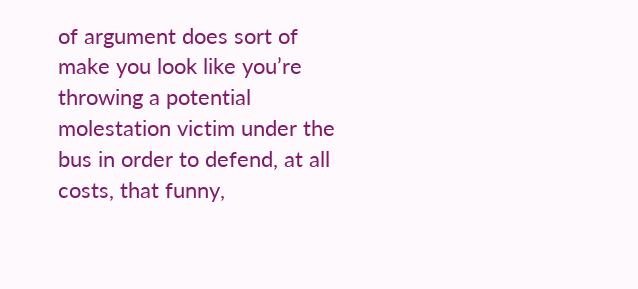of argument does sort of make you look like you’re throwing a potential molestation victim under the bus in order to defend, at all costs, that funny,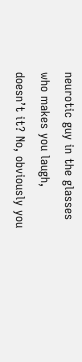neurotic guy in the glasses who makes you laugh, doesn’t it? No, obviously you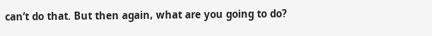can’t do that. But then again, what are you going to do?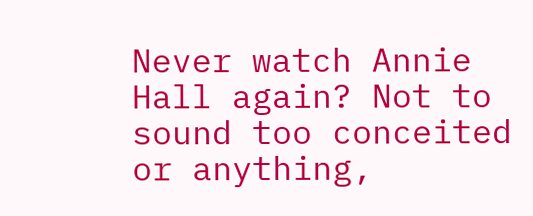Never watch Annie Hall again? Not to sound too conceited or anything,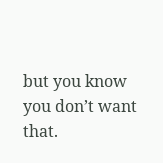but you know you don’t want that.